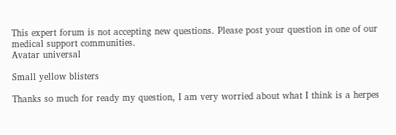This expert forum is not accepting new questions. Please post your question in one of our medical support communities.
Avatar universal

Small yellow blisters

Thanks so much for ready my question, I am very worried about what I think is a herpes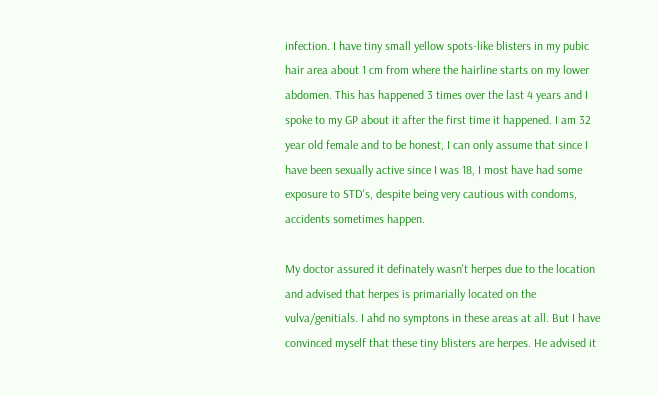infection. I have tiny small yellow spots-like blisters in my pubic hair area about 1 cm from where the hairline starts on my lower abdomen. This has happened 3 times over the last 4 years and I spoke to my GP about it after the first time it happened. I am 32 year old female and to be honest, I can only assume that since I have been sexually active since I was 18, I most have had some exposure to STD's, despite being very cautious with condoms, accidents sometimes happen.

My doctor assured it definately wasn't herpes due to the location and advised that herpes is primarially located on the vulva/genitials. I ahd no symptons in these areas at all. But I have convinced myself that these tiny blisters are herpes. He advised it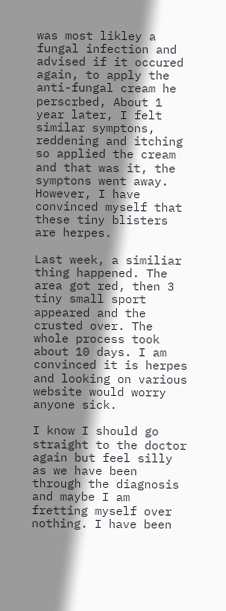was most likley a fungal infection and advised if it occured again, to apply the anti-fungal cream he perscrbed, About 1 year later, I felt similar symptons, reddening and itching so applied the cream and that was it, the symptons went away. However, I have convinced myself that these tiny blisters are herpes.

Last week, a similiar thing happened. The area got red, then 3 tiny small sport appeared and the crusted over. The whole process took about 10 days. I am convinced it is herpes and looking on various website would worry anyone sick.

I know I should go straight to the doctor again but feel silly as we have been through the diagnosis and maybe I am fretting myself over nothing. I have been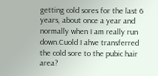getting cold sores for the last 6 years, about once a year and normally when I am really run down.Cuold I ahve transferred the cold sore to the pubic hair area?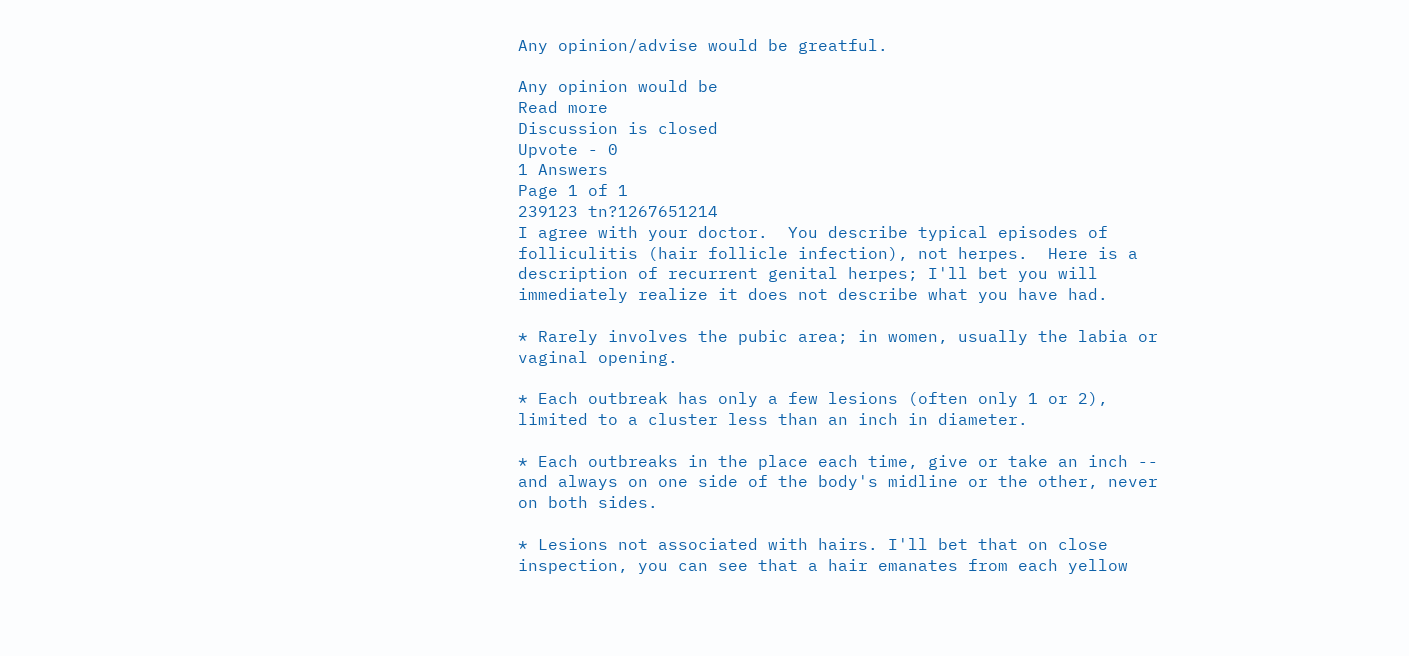Any opinion/advise would be greatful.

Any opinion would be
Read more
Discussion is closed
Upvote - 0
1 Answers
Page 1 of 1
239123 tn?1267651214
I agree with your doctor.  You describe typical episodes of folliculitis (hair follicle infection), not herpes.  Here is a description of recurrent genital herpes; I'll bet you will immediately realize it does not describe what you have had.

* Rarely involves the pubic area; in women, usually the labia or vaginal opening.

* Each outbreak has only a few lesions (often only 1 or 2), limited to a cluster less than an inch in diameter.

* Each outbreaks in the place each time, give or take an inch -- and always on one side of the body's midline or the other, never on both sides.

* Lesions not associated with hairs. I'll bet that on close inspection, you can see that a hair emanates from each yellow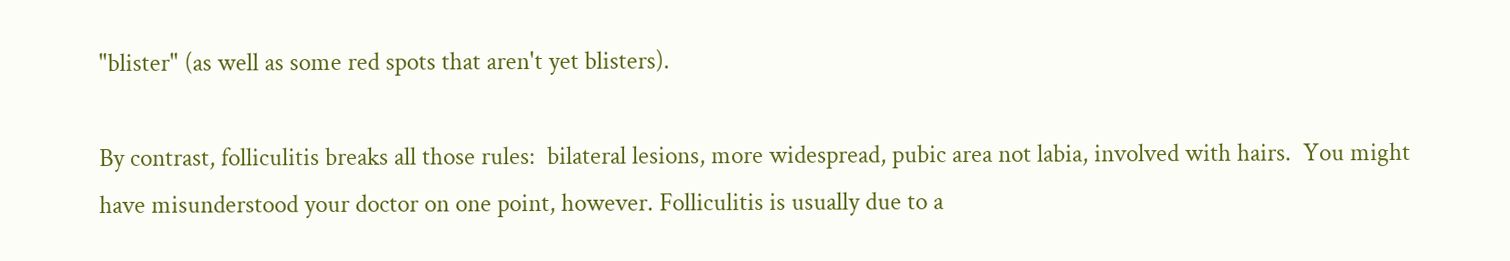"blister" (as well as some red spots that aren't yet blisters).

By contrast, folliculitis breaks all those rules:  bilateral lesions, more widespread, pubic area not labia, involved with hairs.  You might have misunderstood your doctor on one point, however. Folliculitis is usually due to a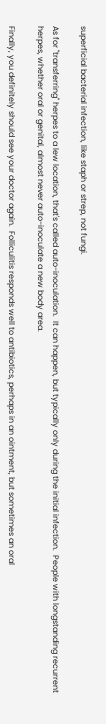superficial bacterial infection, like staph or strep, not fungi.

As for "transferring" herpes to a lew location, that's called auto-inoculation.  It can happen, but typically only during the initial infection.  People with longstanding recurrent herpes, whether oral or genital, almost never auto-inoculate a new body area.

Finally, you definitely should see your doctor again.  Folliculitis responds well to antibiotics, perhaps in an ointment, but sometimes an oral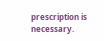prescription is necessary.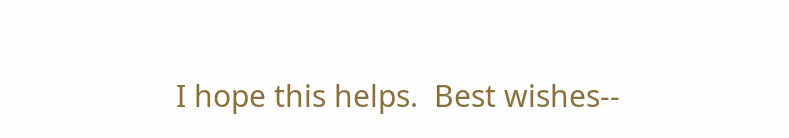I hope this helps.  Best wishes--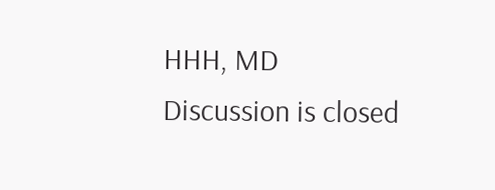HHH, MD
Discussion is closed